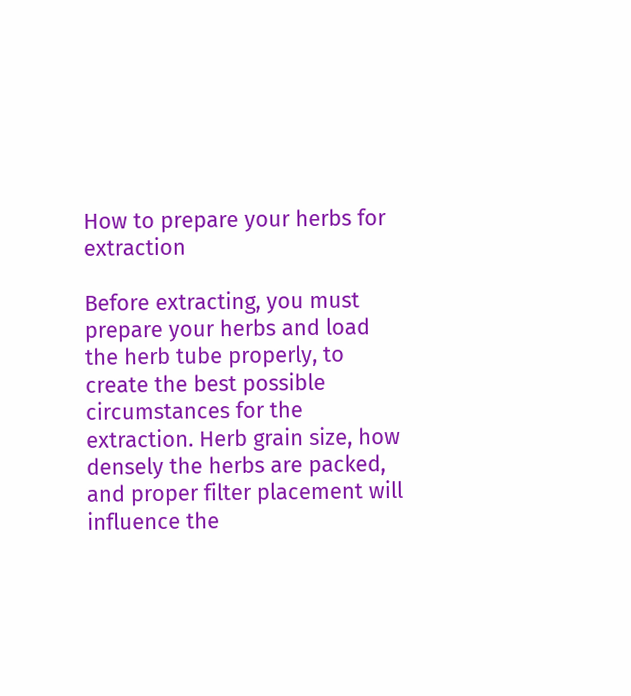How to prepare your herbs for extraction

Before extracting, you must prepare your herbs and load the herb tube properly, to create the best possible circumstances for the extraction. Herb grain size, how densely the herbs are packed, and proper filter placement will influence the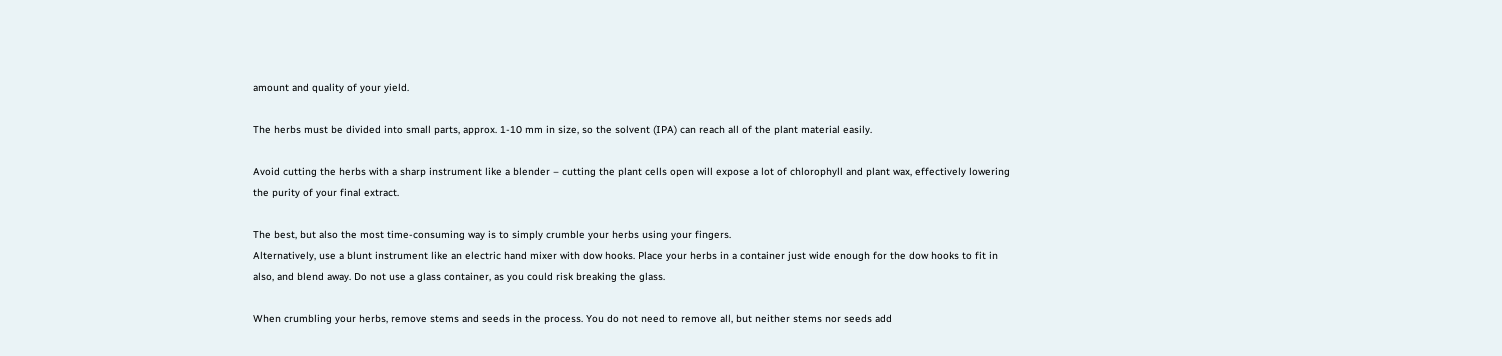amount and quality of your yield.

The herbs must be divided into small parts, approx. 1-10 mm in size, so the solvent (IPA) can reach all of the plant material easily.

Avoid cutting the herbs with a sharp instrument like a blender – cutting the plant cells open will expose a lot of chlorophyll and plant wax, effectively lowering the purity of your final extract.

The best, but also the most time-consuming way is to simply crumble your herbs using your fingers.
Alternatively, use a blunt instrument like an electric hand mixer with dow hooks. Place your herbs in a container just wide enough for the dow hooks to fit in also, and blend away. Do not use a glass container, as you could risk breaking the glass.

When crumbling your herbs, remove stems and seeds in the process. You do not need to remove all, but neither stems nor seeds add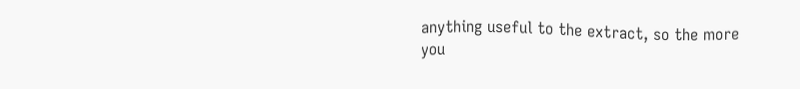anything useful to the extract, so the more you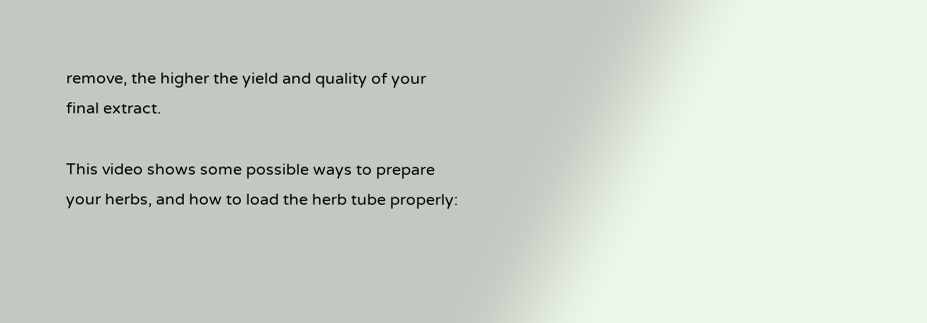remove, the higher the yield and quality of your final extract.

This video shows some possible ways to prepare your herbs, and how to load the herb tube properly: